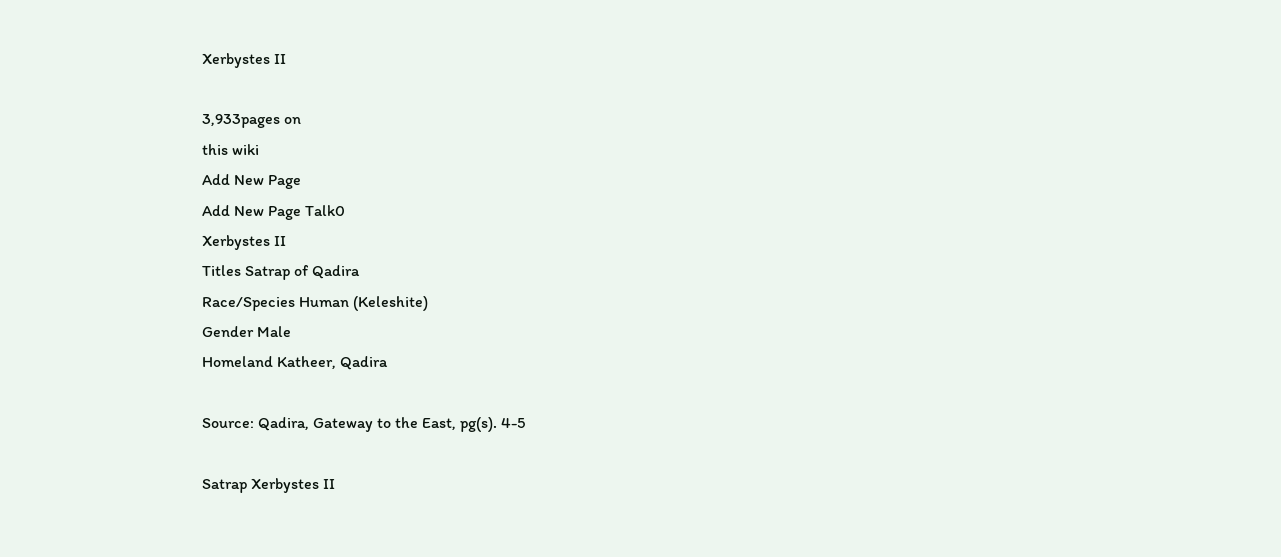Xerbystes II

3,933pages on
this wiki
Add New Page
Add New Page Talk0
Xerbystes II
Titles Satrap of Qadira
Race/Species Human (Keleshite)
Gender Male
Homeland Katheer, Qadira

Source: Qadira, Gateway to the East, pg(s). 4-5

Satrap Xerbystes II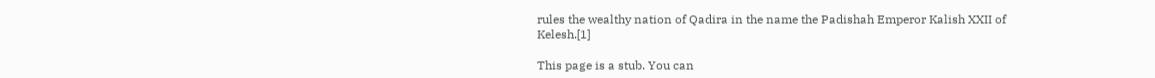rules the wealthy nation of Qadira in the name the Padishah Emperor Kalish XXII of Kelesh.[1]

This page is a stub. You can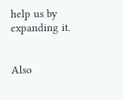help us by expanding it.


Also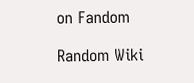on Fandom

Random Wiki